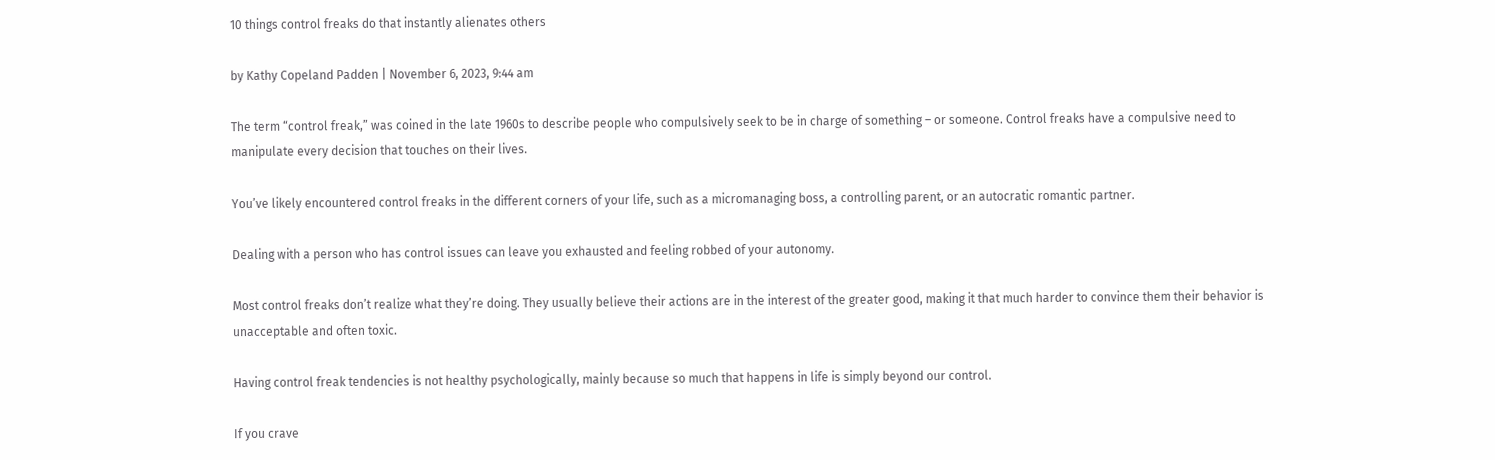10 things control freaks do that instantly alienates others

by Kathy Copeland Padden | November 6, 2023, 9:44 am

The term “control freak,” was coined in the late 1960s to describe people who compulsively seek to be in charge of something – or someone. Control freaks have a compulsive need to manipulate every decision that touches on their lives.

You’ve likely encountered control freaks in the different corners of your life, such as a micromanaging boss, a controlling parent, or an autocratic romantic partner.

Dealing with a person who has control issues can leave you exhausted and feeling robbed of your autonomy.

Most control freaks don’t realize what they’re doing. They usually believe their actions are in the interest of the greater good, making it that much harder to convince them their behavior is unacceptable and often toxic.

Having control freak tendencies is not healthy psychologically, mainly because so much that happens in life is simply beyond our control.

If you crave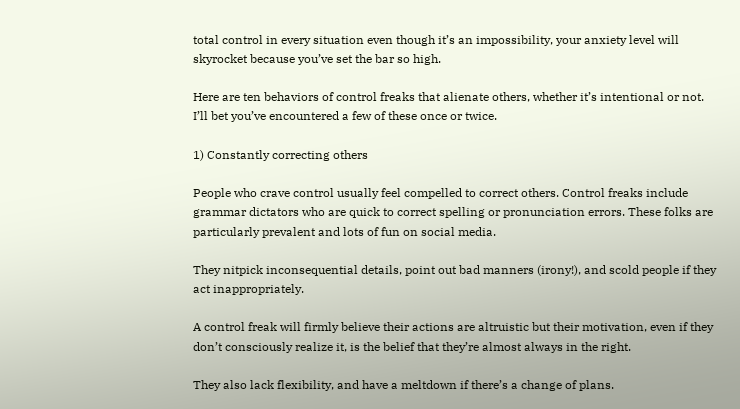total control in every situation even though it’s an impossibility, your anxiety level will skyrocket because you’ve set the bar so high.

Here are ten behaviors of control freaks that alienate others, whether it’s intentional or not. I’ll bet you’ve encountered a few of these once or twice.

1) Constantly correcting others

People who crave control usually feel compelled to correct others. Control freaks include grammar dictators who are quick to correct spelling or pronunciation errors. These folks are particularly prevalent and lots of fun on social media.

They nitpick inconsequential details, point out bad manners (irony!), and scold people if they act inappropriately.

A control freak will firmly believe their actions are altruistic but their motivation, even if they don’t consciously realize it, is the belief that they’re almost always in the right.

They also lack flexibility, and have a meltdown if there’s a change of plans.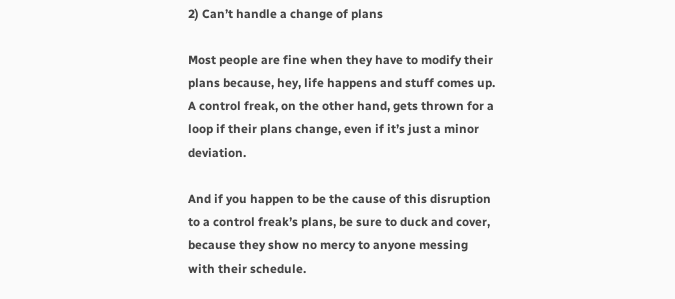2) Can’t handle a change of plans

Most people are fine when they have to modify their plans because, hey, life happens and stuff comes up. A control freak, on the other hand, gets thrown for a loop if their plans change, even if it’s just a minor deviation.

And if you happen to be the cause of this disruption to a control freak’s plans, be sure to duck and cover, because they show no mercy to anyone messing with their schedule.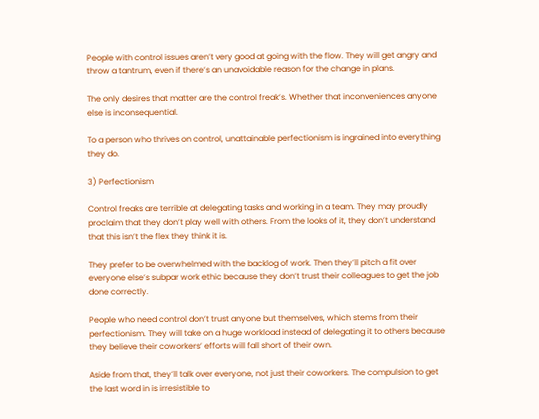People with control issues aren’t very good at going with the flow. They will get angry and throw a tantrum, even if there’s an unavoidable reason for the change in plans.

The only desires that matter are the control freak’s. Whether that inconveniences anyone else is inconsequential.

To a person who thrives on control, unattainable perfectionism is ingrained into everything they do.

3) Perfectionism

Control freaks are terrible at delegating tasks and working in a team. They may proudly proclaim that they don’t play well with others. From the looks of it, they don’t understand that this isn’t the flex they think it is.

They prefer to be overwhelmed with the backlog of work. Then they’ll pitch a fit over everyone else’s subpar work ethic because they don’t trust their colleagues to get the job done correctly.

People who need control don’t trust anyone but themselves, which stems from their perfectionism. They will take on a huge workload instead of delegating it to others because they believe their coworkers’ efforts will fall short of their own.

Aside from that, they’ll talk over everyone, not just their coworkers. The compulsion to get the last word in is irresistible to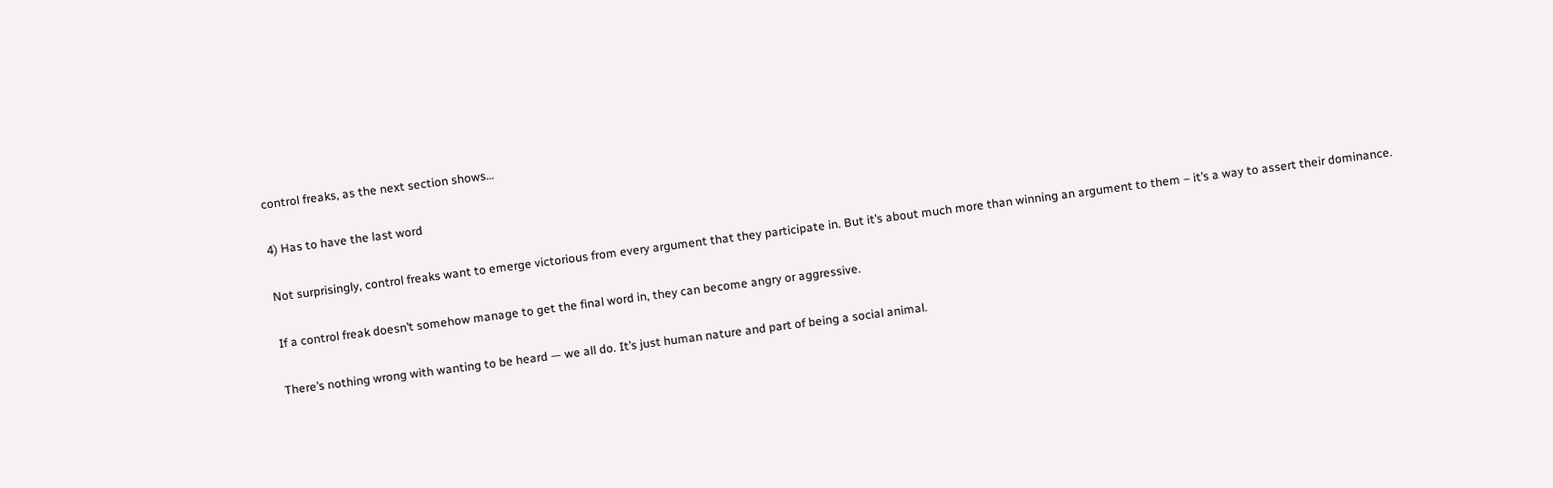control freaks, as the next section shows…

4) Has to have the last word

Not surprisingly, control freaks want to emerge victorious from every argument that they participate in. But it’s about much more than winning an argument to them – it’s a way to assert their dominance.

If a control freak doesn’t somehow manage to get the final word in, they can become angry or aggressive.

There’s nothing wrong with wanting to be heard — we all do. It’s just human nature and part of being a social animal.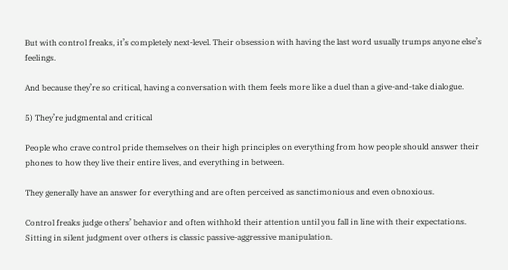But with control freaks, it’s completely next-level. Their obsession with having the last word usually trumps anyone else’s feelings.

And because they’re so critical, having a conversation with them feels more like a duel than a give-and-take dialogue.

5) They’re judgmental and critical

People who crave control pride themselves on their high principles on everything from how people should answer their phones to how they live their entire lives, and everything in between.

They generally have an answer for everything and are often perceived as sanctimonious and even obnoxious.

Control freaks judge others’ behavior and often withhold their attention until you fall in line with their expectations. Sitting in silent judgment over others is classic passive-aggressive manipulation.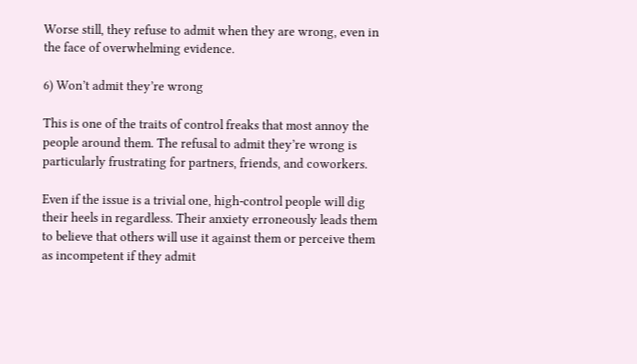Worse still, they refuse to admit when they are wrong, even in the face of overwhelming evidence.

6) Won’t admit they’re wrong

This is one of the traits of control freaks that most annoy the people around them. The refusal to admit they’re wrong is particularly frustrating for partners, friends, and coworkers.

Even if the issue is a trivial one, high-control people will dig their heels in regardless. Their anxiety erroneously leads them to believe that others will use it against them or perceive them as incompetent if they admit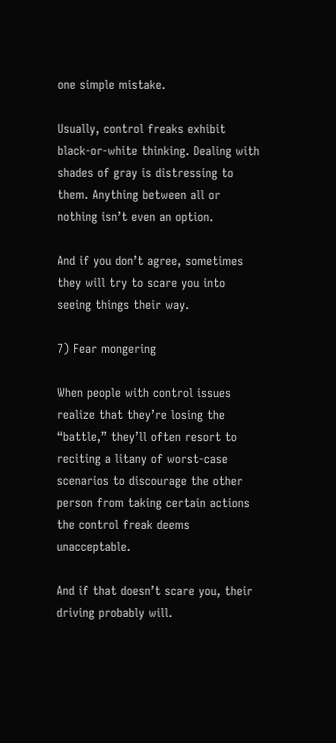one simple mistake.

Usually, control freaks exhibit black-or-white thinking. Dealing with shades of gray is distressing to them. Anything between all or nothing isn’t even an option.

And if you don’t agree, sometimes they will try to scare you into seeing things their way.

7) Fear mongering

When people with control issues realize that they’re losing the “battle,” they’ll often resort to reciting a litany of worst-case scenarios to discourage the other person from taking certain actions the control freak deems unacceptable.

And if that doesn’t scare you, their driving probably will.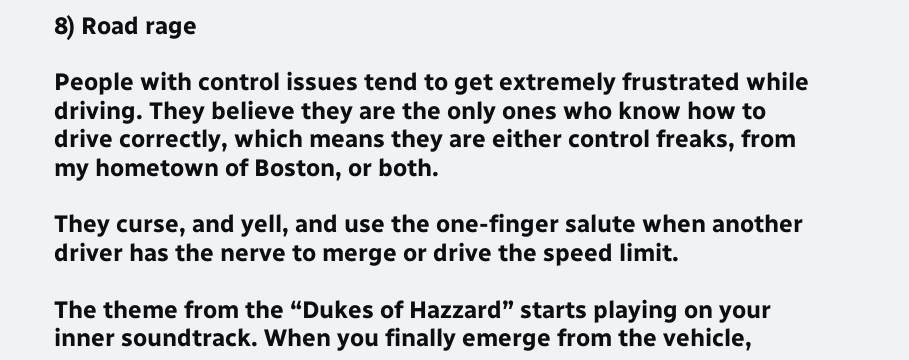8) Road rage

People with control issues tend to get extremely frustrated while driving. They believe they are the only ones who know how to drive correctly, which means they are either control freaks, from my hometown of Boston, or both.

They curse, and yell, and use the one-finger salute when another driver has the nerve to merge or drive the speed limit.

The theme from the “Dukes of Hazzard” starts playing on your inner soundtrack. When you finally emerge from the vehicle,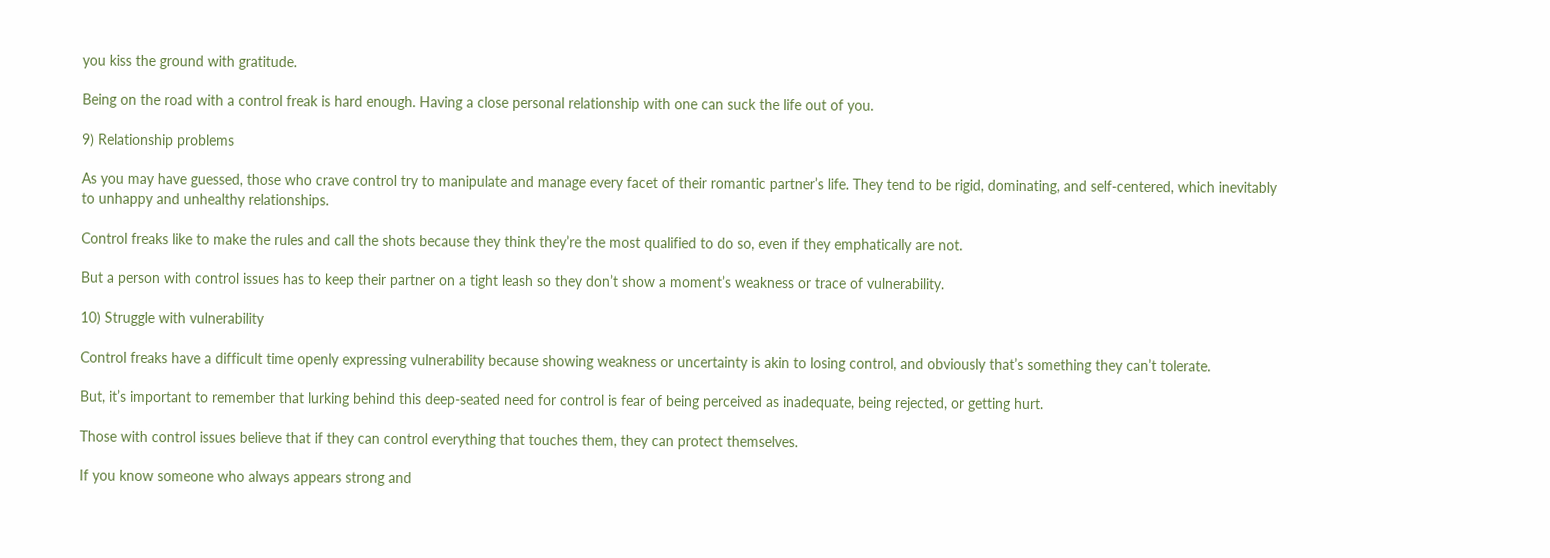you kiss the ground with gratitude.

Being on the road with a control freak is hard enough. Having a close personal relationship with one can suck the life out of you.

9) Relationship problems

As you may have guessed, those who crave control try to manipulate and manage every facet of their romantic partner’s life. They tend to be rigid, dominating, and self-centered, which inevitably to unhappy and unhealthy relationships.

Control freaks like to make the rules and call the shots because they think they’re the most qualified to do so, even if they emphatically are not.

But a person with control issues has to keep their partner on a tight leash so they don’t show a moment’s weakness or trace of vulnerability.

10) Struggle with vulnerability

Control freaks have a difficult time openly expressing vulnerability because showing weakness or uncertainty is akin to losing control, and obviously that’s something they can’t tolerate.

But, it’s important to remember that lurking behind this deep-seated need for control is fear of being perceived as inadequate, being rejected, or getting hurt.

Those with control issues believe that if they can control everything that touches them, they can protect themselves.

If you know someone who always appears strong and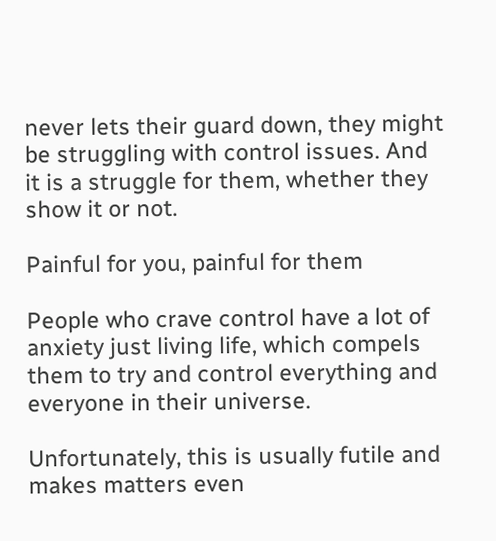never lets their guard down, they might be struggling with control issues. And it is a struggle for them, whether they show it or not.

Painful for you, painful for them

People who crave control have a lot of anxiety just living life, which compels them to try and control everything and everyone in their universe.

Unfortunately, this is usually futile and makes matters even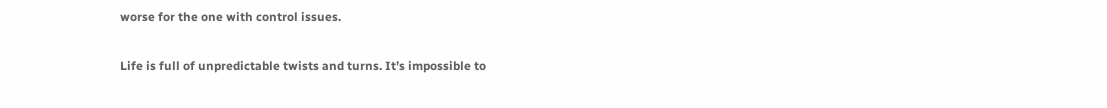worse for the one with control issues.

Life is full of unpredictable twists and turns. It’s impossible to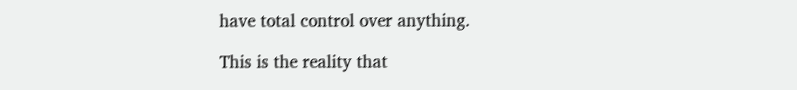have total control over anything.

This is the reality that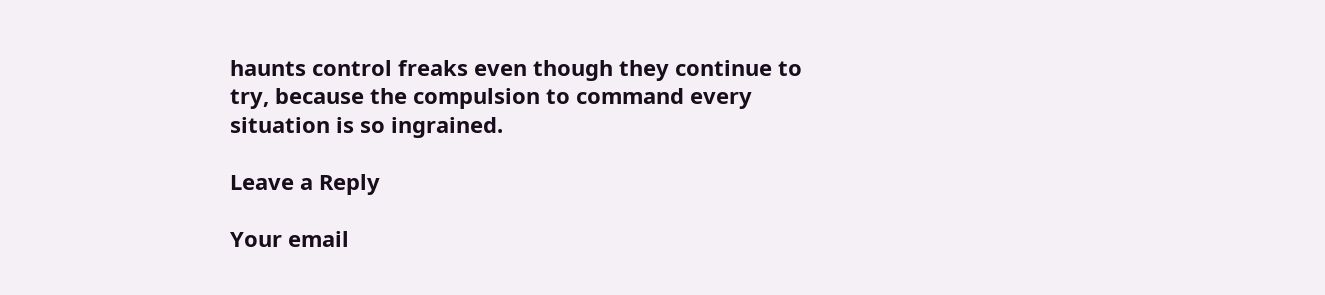haunts control freaks even though they continue to try, because the compulsion to command every situation is so ingrained.

Leave a Reply

Your email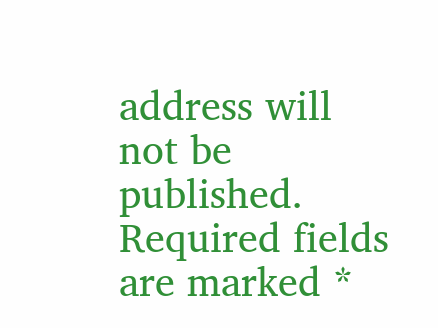address will not be published. Required fields are marked *